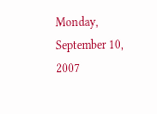Monday, September 10, 2007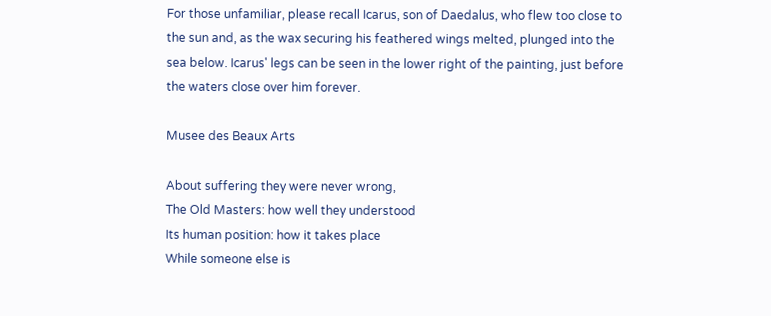For those unfamiliar, please recall Icarus, son of Daedalus, who flew too close to the sun and, as the wax securing his feathered wings melted, plunged into the sea below. Icarus' legs can be seen in the lower right of the painting, just before the waters close over him forever.

Musee des Beaux Arts

About suffering they were never wrong,
The Old Masters: how well they understood
Its human position: how it takes place
While someone else is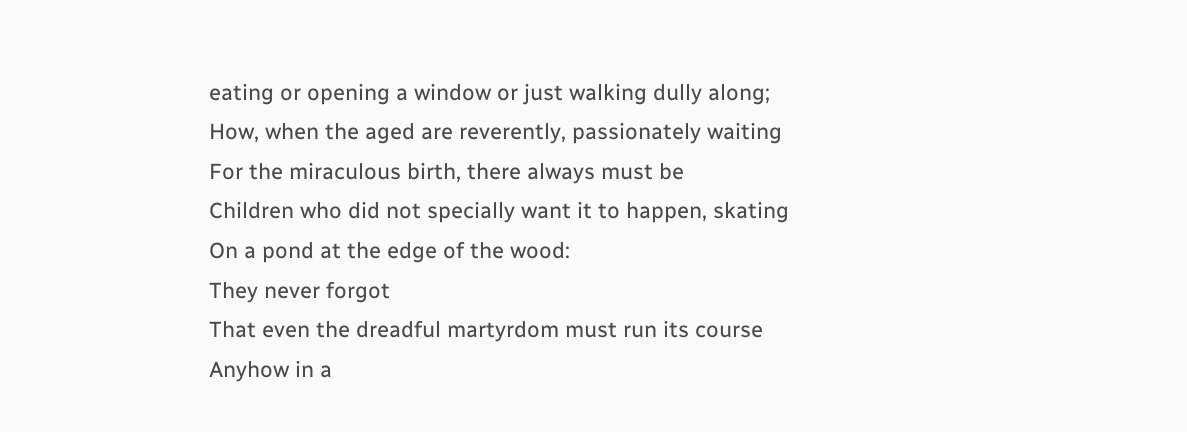eating or opening a window or just walking dully along;
How, when the aged are reverently, passionately waiting
For the miraculous birth, there always must be
Children who did not specially want it to happen, skating
On a pond at the edge of the wood:
They never forgot
That even the dreadful martyrdom must run its course
Anyhow in a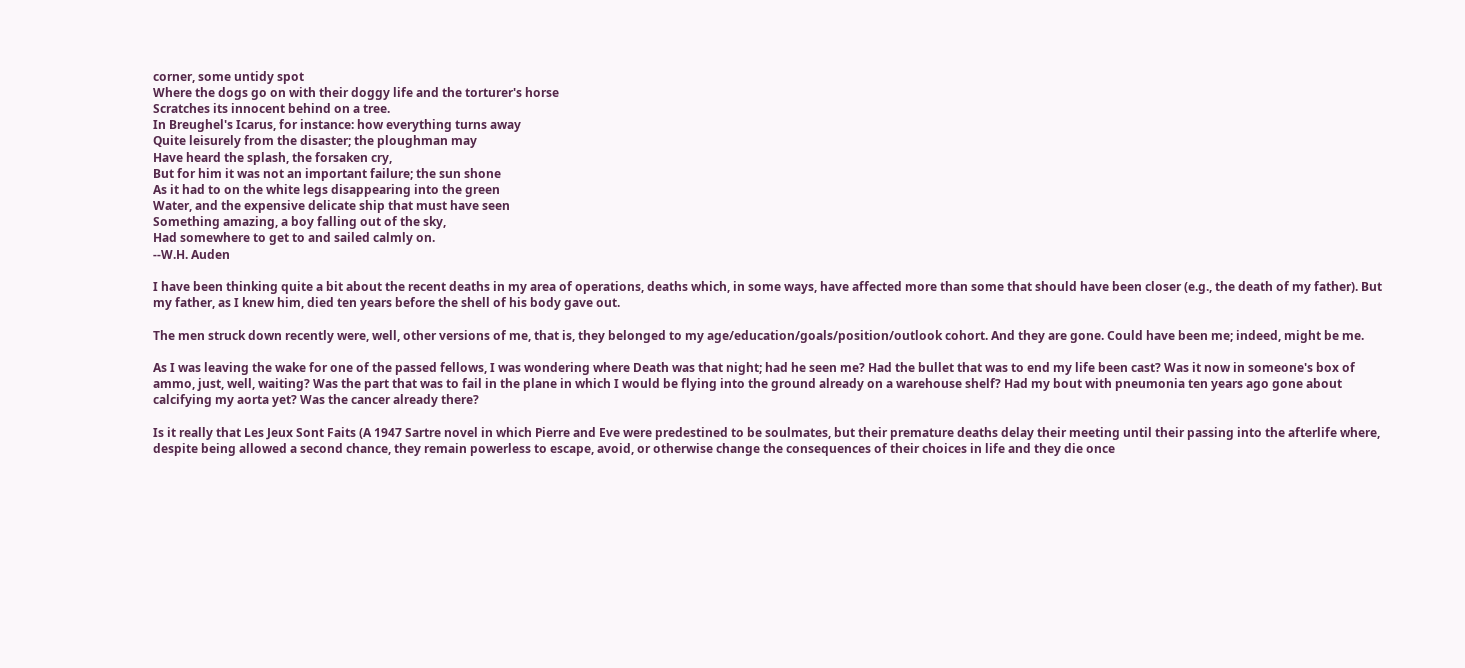corner, some untidy spot
Where the dogs go on with their doggy life and the torturer's horse
Scratches its innocent behind on a tree.
In Breughel's Icarus, for instance: how everything turns away
Quite leisurely from the disaster; the ploughman may
Have heard the splash, the forsaken cry,
But for him it was not an important failure; the sun shone
As it had to on the white legs disappearing into the green
Water, and the expensive delicate ship that must have seen
Something amazing, a boy falling out of the sky,
Had somewhere to get to and sailed calmly on.
--W.H. Auden

I have been thinking quite a bit about the recent deaths in my area of operations, deaths which, in some ways, have affected more than some that should have been closer (e.g., the death of my father). But my father, as I knew him, died ten years before the shell of his body gave out.

The men struck down recently were, well, other versions of me, that is, they belonged to my age/education/goals/position/outlook cohort. And they are gone. Could have been me; indeed, might be me.

As I was leaving the wake for one of the passed fellows, I was wondering where Death was that night; had he seen me? Had the bullet that was to end my life been cast? Was it now in someone's box of ammo, just, well, waiting? Was the part that was to fail in the plane in which I would be flying into the ground already on a warehouse shelf? Had my bout with pneumonia ten years ago gone about calcifying my aorta yet? Was the cancer already there?

Is it really that Les Jeux Sont Faits (A 1947 Sartre novel in which Pierre and Eve were predestined to be soulmates, but their premature deaths delay their meeting until their passing into the afterlife where, despite being allowed a second chance, they remain powerless to escape, avoid, or otherwise change the consequences of their choices in life and they die once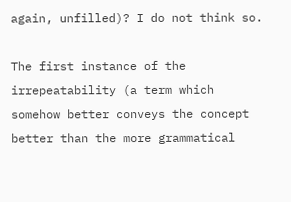again, unfilled)? I do not think so.

The first instance of the irrepeatability (a term which somehow better conveys the concept better than the more grammatical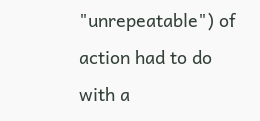"unrepeatable") of action had to do with a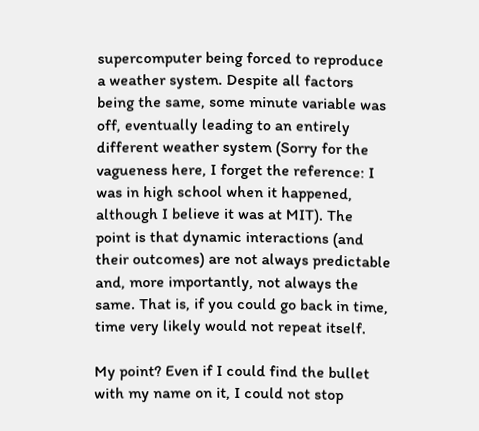supercomputer being forced to reproduce a weather system. Despite all factors being the same, some minute variable was off, eventually leading to an entirely different weather system (Sorry for the vagueness here, I forget the reference: I was in high school when it happened, although I believe it was at MIT). The point is that dynamic interactions (and their outcomes) are not always predictable and, more importantly, not always the same. That is, if you could go back in time, time very likely would not repeat itself.

My point? Even if I could find the bullet with my name on it, I could not stop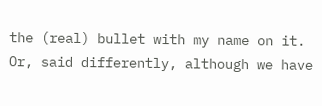the (real) bullet with my name on it. Or, said differently, although we have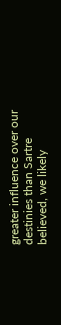greater influence over our destinies than Sartre believed, we likely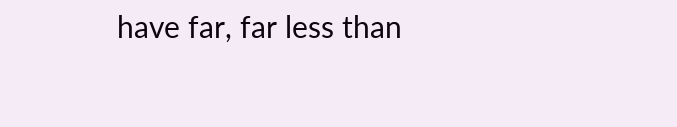have far, far less than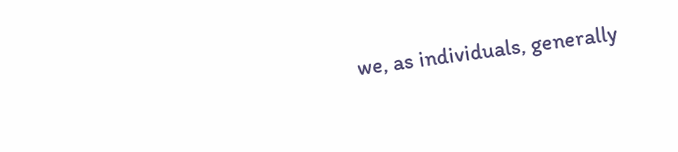we, as individuals, generally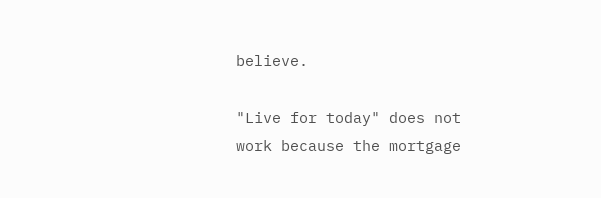believe.

"Live for today" does not work because the mortgage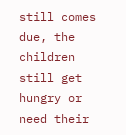still comes due, the children still get hungry or need their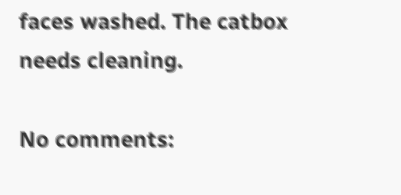faces washed. The catbox needs cleaning.

No comments: